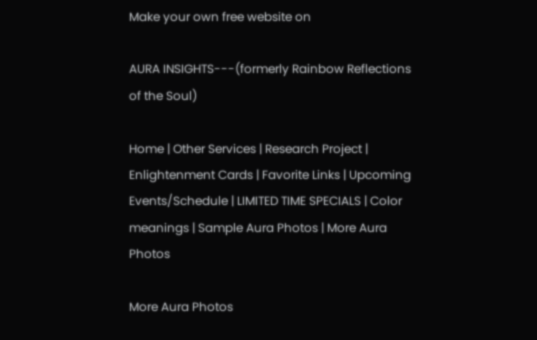Make your own free website on

AURA INSIGHTS---(formerly Rainbow Reflections of the Soul)

Home | Other Services | Research Project | Enlightenment Cards | Favorite Links | Upcoming Events/Schedule | LIMITED TIME SPECIALS | Color meanings | Sample Aura Photos | More Aura Photos

More Aura Photos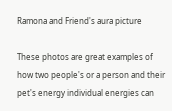Ramona and Friend's aura picture

These photos are great examples of how two people's or a person and their pet's energy individual energies can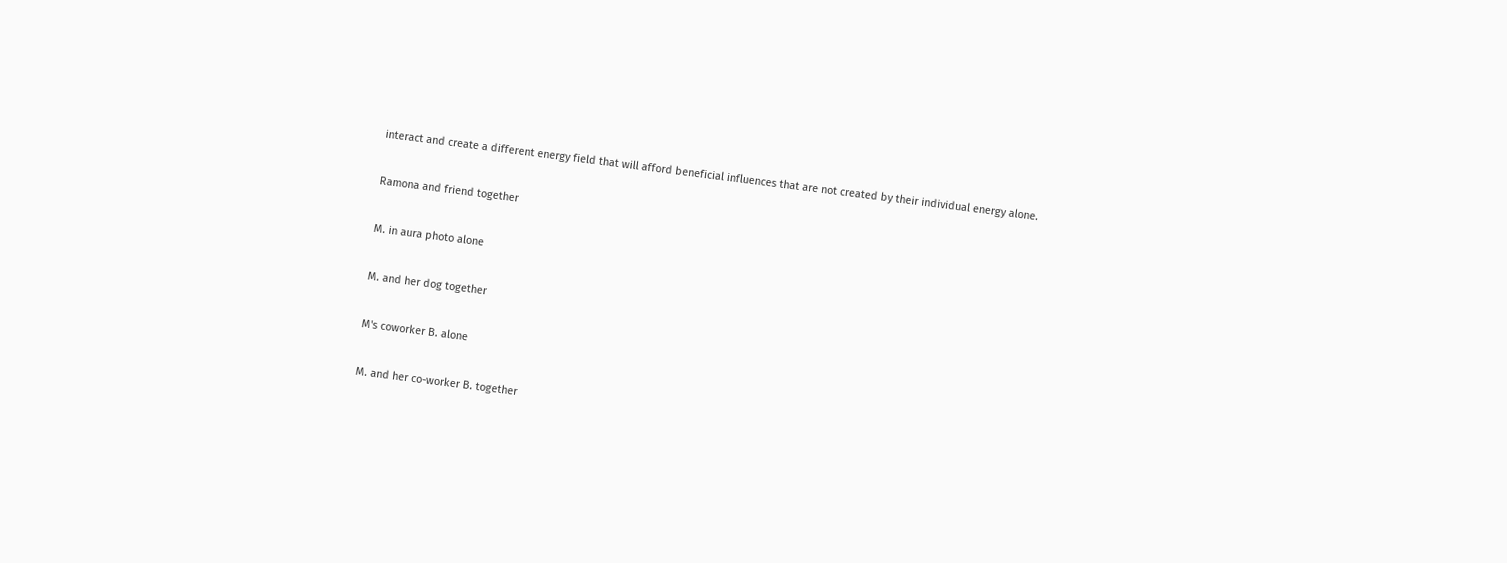interact and create a different energy field that will afford beneficial influences that are not created by their individual energy alone.

Ramona and friend together

M. in aura photo alone

M. and her dog together

M's coworker B. alone

M. and her co-worker B. together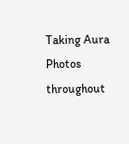Taking Aura Photos throughout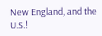New England, and the U.S.!